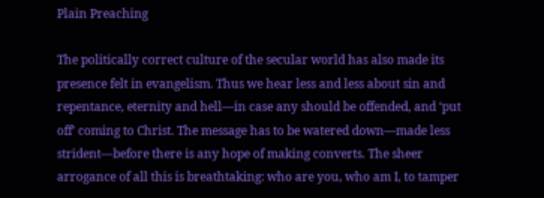Plain Preaching

The politically correct culture of the secular world has also made its presence felt in evangelism. Thus we hear less and less about sin and repentance, eternity and hell––in case any should be offended, and ‘put off’ coming to Christ. The message has to be watered down––made less strident––before there is any hope of making converts. The sheer arrogance of all this is breathtaking: who are you, who am I, to tamper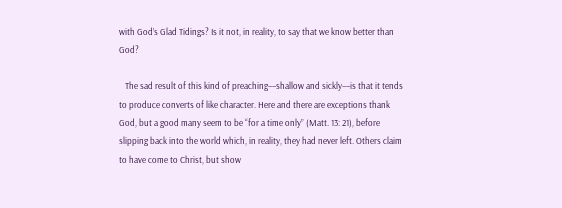with God’s Glad Tidings? Is it not, in reality, to say that we know better than God?

   The sad result of this kind of preaching––shallow and sickly––is that it tends to produce converts of like character. Here and there are exceptions thank God, but a good many seem to be “for a time only” (Matt. 13: 21), before slipping back into the world which, in reality, they had never left. Others claim to have come to Christ, but show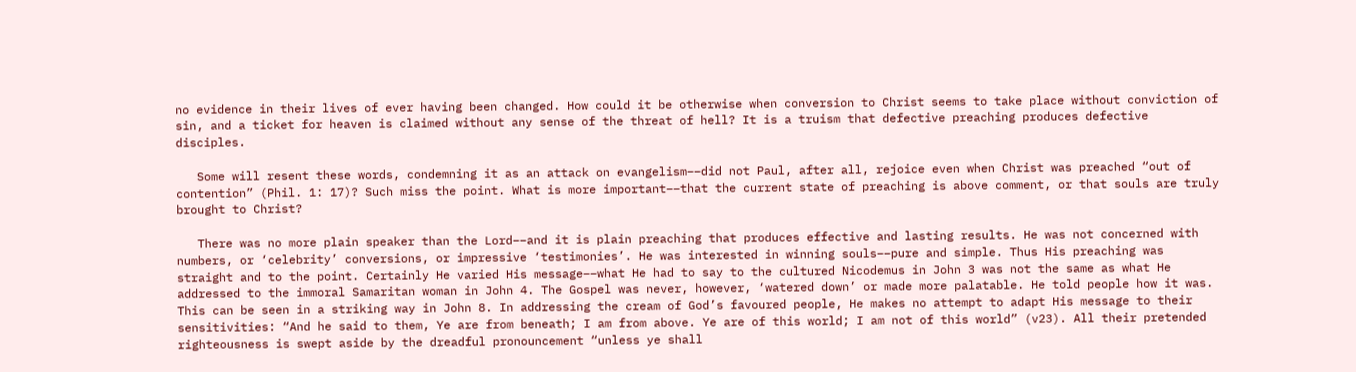no evidence in their lives of ever having been changed. How could it be otherwise when conversion to Christ seems to take place without conviction of sin, and a ticket for heaven is claimed without any sense of the threat of hell? It is a truism that defective preaching produces defective disciples.

   Some will resent these words, condemning it as an attack on evangelism––did not Paul, after all, rejoice even when Christ was preached “out of contention” (Phil. 1: 17)? Such miss the point. What is more important––that the current state of preaching is above comment, or that souls are truly brought to Christ?

   There was no more plain speaker than the Lord––and it is plain preaching that produces effective and lasting results. He was not concerned with numbers, or ‘celebrity’ conversions, or impressive ‘testimonies’. He was interested in winning souls––pure and simple. Thus His preaching was straight and to the point. Certainly He varied His message––what He had to say to the cultured Nicodemus in John 3 was not the same as what He addressed to the immoral Samaritan woman in John 4. The Gospel was never, however, ‘watered down’ or made more palatable. He told people how it was. This can be seen in a striking way in John 8. In addressing the cream of God’s favoured people, He makes no attempt to adapt His message to their sensitivities: “And he said to them, Ye are from beneath; I am from above. Ye are of this world; I am not of this world” (v23). All their pretended righteousness is swept aside by the dreadful pronouncement “unless ye shall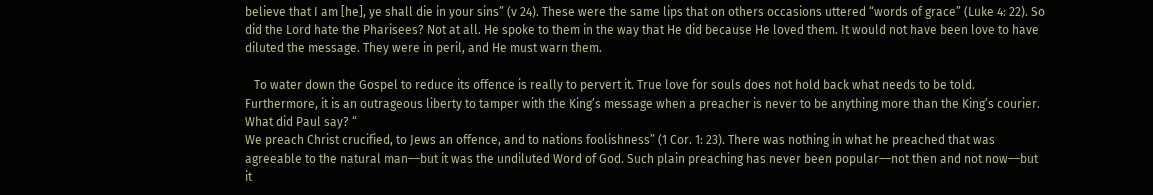believe that I am [he], ye shall die in your sins” (v 24). These were the same lips that on others occasions uttered “words of grace” (Luke 4: 22). So did the Lord hate the Pharisees? Not at all. He spoke to them in the way that He did because He loved them. It would not have been love to have diluted the message. They were in peril, and He must warn them.

   To water down the Gospel to reduce its offence is really to pervert it. True love for souls does not hold back what needs to be told. Furthermore, it is an outrageous liberty to tamper with the King’s message when a preacher is never to be anything more than the King’s courier. What did Paul say? “
We preach Christ crucified, to Jews an offence, and to nations foolishness” (1 Cor. 1: 23). There was nothing in what he preached that was agreeable to the natural man––but it was the undiluted Word of God. Such plain preaching has never been popular––not then and not now––but it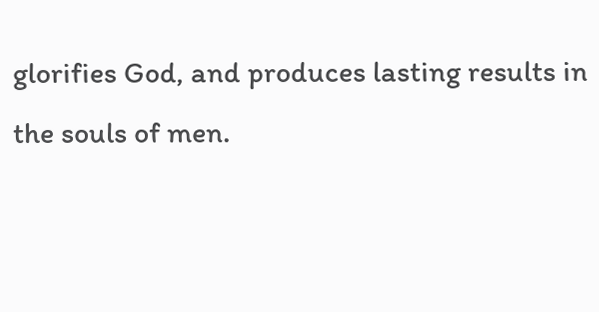glorifies God, and produces lasting results in the souls of men.